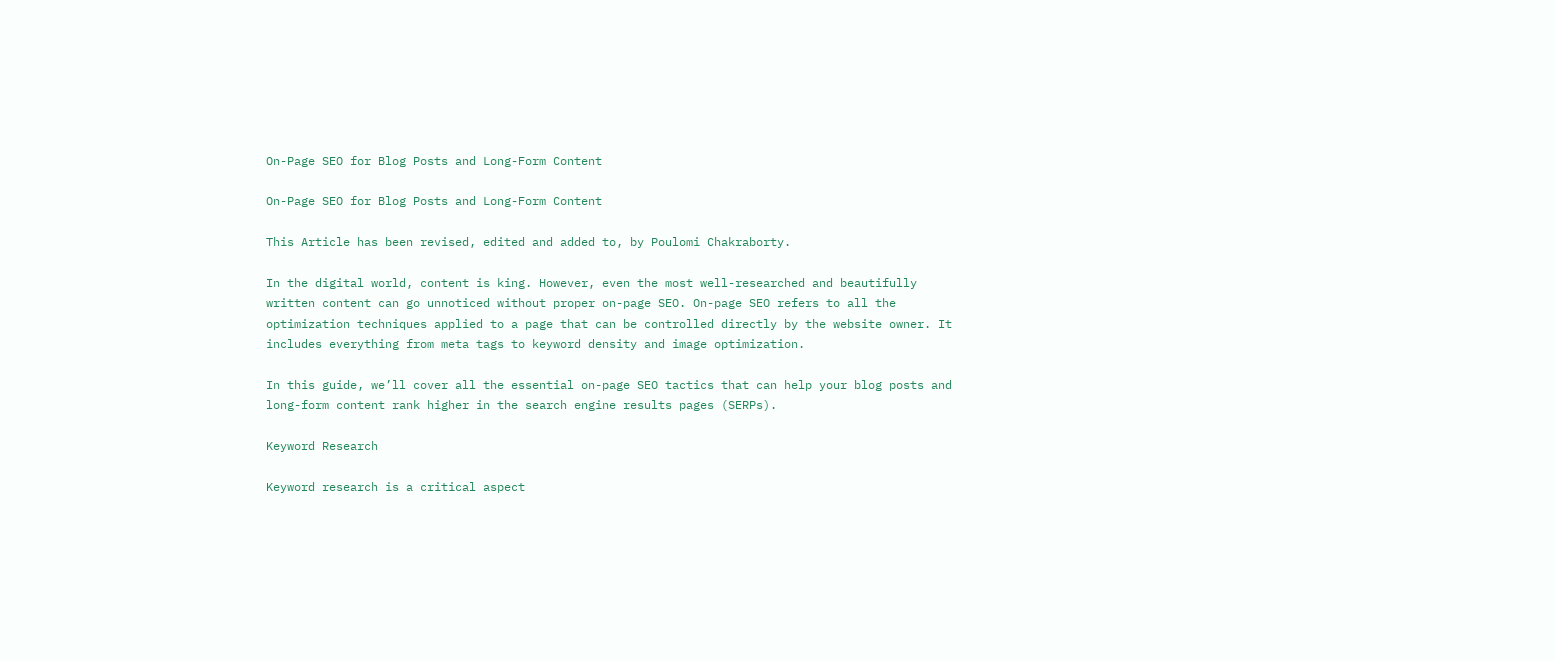On-Page SEO for Blog Posts and Long-Form Content

On-Page SEO for Blog Posts and Long-Form Content

This Article has been revised, edited and added to, by Poulomi Chakraborty.

In the digital world, content is king. However, even the most well-researched and beautifully written content can go unnoticed without proper on-page SEO. On-page SEO refers to all the optimization techniques applied to a page that can be controlled directly by the website owner. It includes everything from meta tags to keyword density and image optimization.

In this guide, we’ll cover all the essential on-page SEO tactics that can help your blog posts and long-form content rank higher in the search engine results pages (SERPs).

Keyword Research

Keyword research is a critical aspect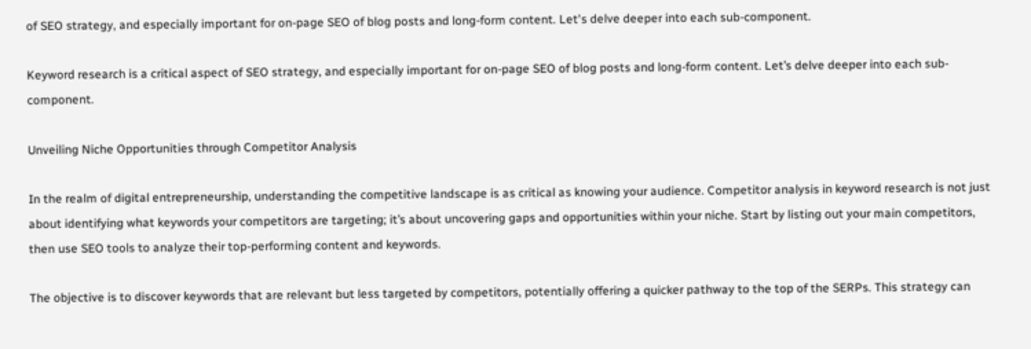of SEO strategy, and especially important for on-page SEO of blog posts and long-form content. Let's delve deeper into each sub-component.

Keyword research is a critical aspect of SEO strategy, and especially important for on-page SEO of blog posts and long-form content. Let’s delve deeper into each sub-component.

Unveiling Niche Opportunities through Competitor Analysis

In the realm of digital entrepreneurship, understanding the competitive landscape is as critical as knowing your audience. Competitor analysis in keyword research is not just about identifying what keywords your competitors are targeting; it’s about uncovering gaps and opportunities within your niche. Start by listing out your main competitors, then use SEO tools to analyze their top-performing content and keywords.

The objective is to discover keywords that are relevant but less targeted by competitors, potentially offering a quicker pathway to the top of the SERPs. This strategy can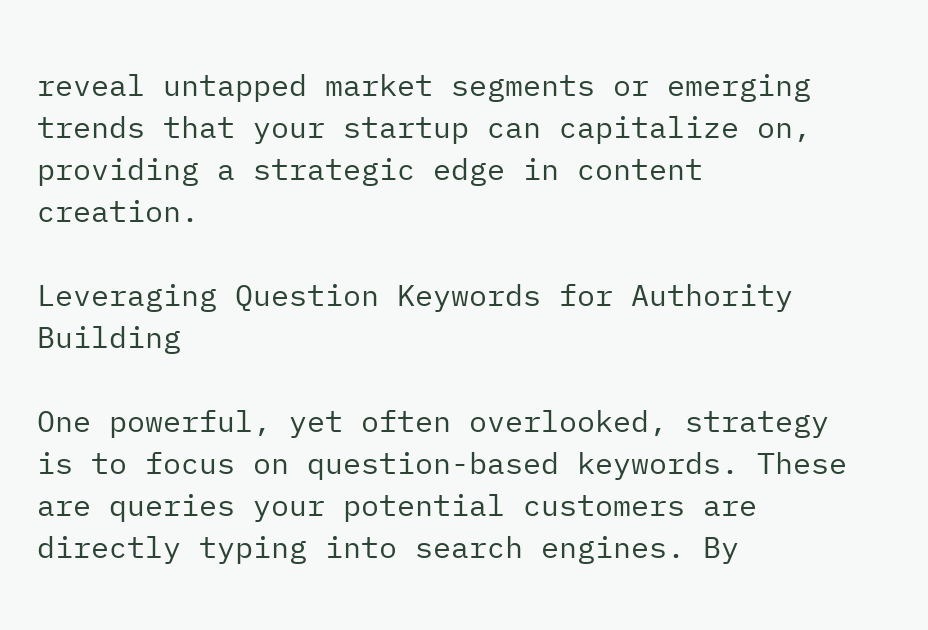reveal untapped market segments or emerging trends that your startup can capitalize on, providing a strategic edge in content creation.

Leveraging Question Keywords for Authority Building

One powerful, yet often overlooked, strategy is to focus on question-based keywords. These are queries your potential customers are directly typing into search engines. By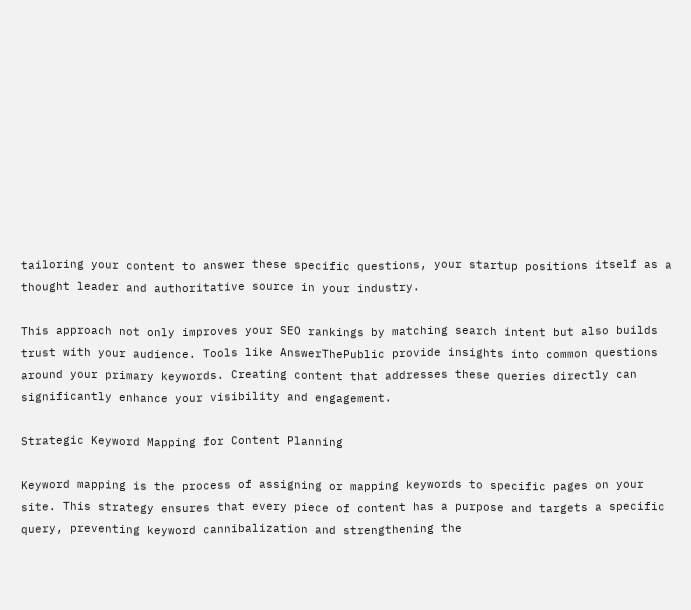tailoring your content to answer these specific questions, your startup positions itself as a thought leader and authoritative source in your industry.

This approach not only improves your SEO rankings by matching search intent but also builds trust with your audience. Tools like AnswerThePublic provide insights into common questions around your primary keywords. Creating content that addresses these queries directly can significantly enhance your visibility and engagement.

Strategic Keyword Mapping for Content Planning

Keyword mapping is the process of assigning or mapping keywords to specific pages on your site. This strategy ensures that every piece of content has a purpose and targets a specific query, preventing keyword cannibalization and strengthening the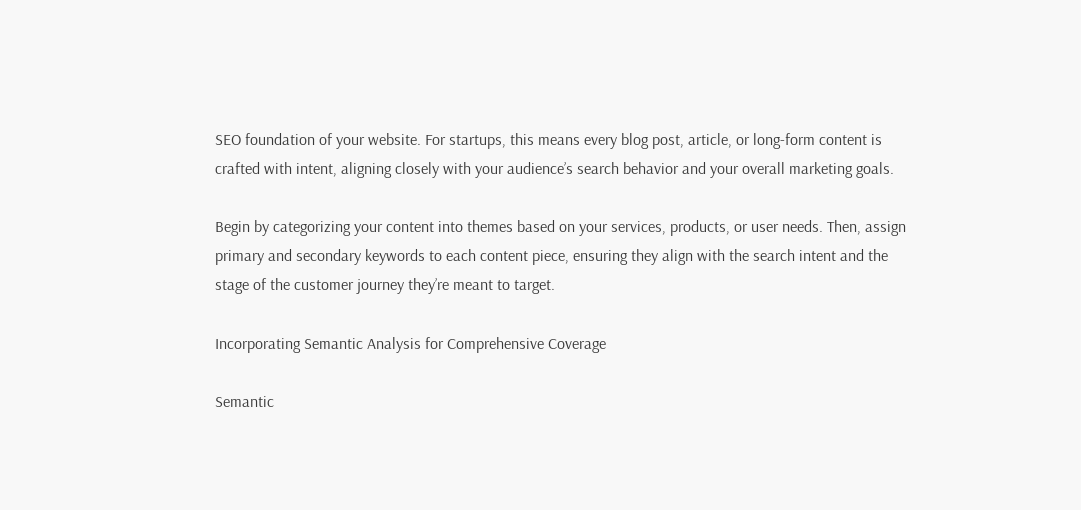SEO foundation of your website. For startups, this means every blog post, article, or long-form content is crafted with intent, aligning closely with your audience’s search behavior and your overall marketing goals.

Begin by categorizing your content into themes based on your services, products, or user needs. Then, assign primary and secondary keywords to each content piece, ensuring they align with the search intent and the stage of the customer journey they’re meant to target.

Incorporating Semantic Analysis for Comprehensive Coverage

Semantic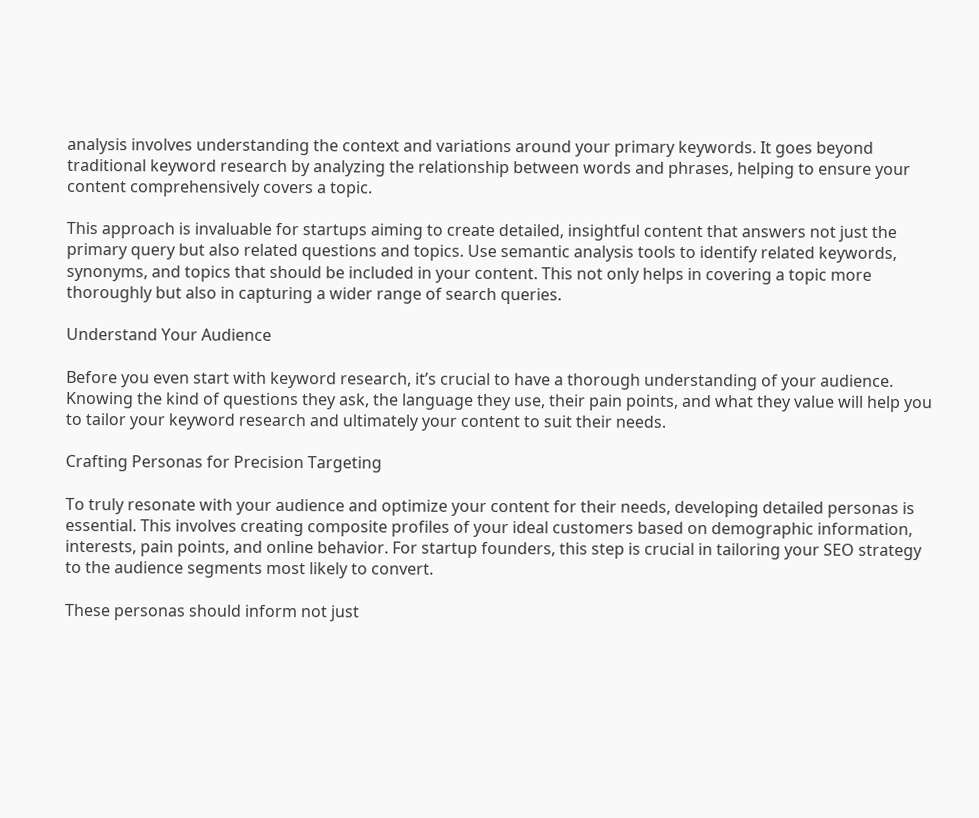analysis involves understanding the context and variations around your primary keywords. It goes beyond traditional keyword research by analyzing the relationship between words and phrases, helping to ensure your content comprehensively covers a topic.

This approach is invaluable for startups aiming to create detailed, insightful content that answers not just the primary query but also related questions and topics. Use semantic analysis tools to identify related keywords, synonyms, and topics that should be included in your content. This not only helps in covering a topic more thoroughly but also in capturing a wider range of search queries.

Understand Your Audience

Before you even start with keyword research, it’s crucial to have a thorough understanding of your audience. Knowing the kind of questions they ask, the language they use, their pain points, and what they value will help you to tailor your keyword research and ultimately your content to suit their needs.

Crafting Personas for Precision Targeting

To truly resonate with your audience and optimize your content for their needs, developing detailed personas is essential. This involves creating composite profiles of your ideal customers based on demographic information, interests, pain points, and online behavior. For startup founders, this step is crucial in tailoring your SEO strategy to the audience segments most likely to convert.

These personas should inform not just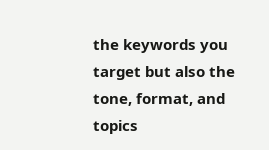the keywords you target but also the tone, format, and topics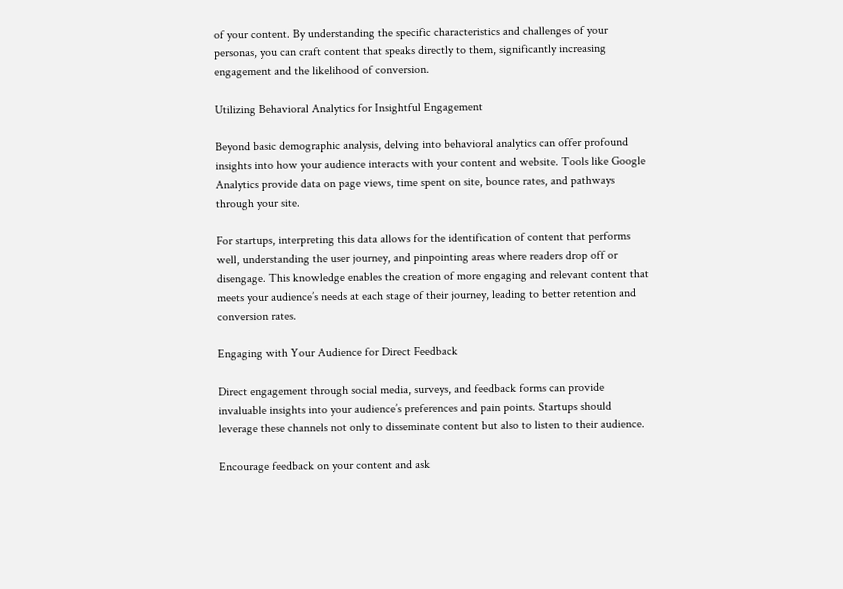of your content. By understanding the specific characteristics and challenges of your personas, you can craft content that speaks directly to them, significantly increasing engagement and the likelihood of conversion.

Utilizing Behavioral Analytics for Insightful Engagement

Beyond basic demographic analysis, delving into behavioral analytics can offer profound insights into how your audience interacts with your content and website. Tools like Google Analytics provide data on page views, time spent on site, bounce rates, and pathways through your site.

For startups, interpreting this data allows for the identification of content that performs well, understanding the user journey, and pinpointing areas where readers drop off or disengage. This knowledge enables the creation of more engaging and relevant content that meets your audience’s needs at each stage of their journey, leading to better retention and conversion rates.

Engaging with Your Audience for Direct Feedback

Direct engagement through social media, surveys, and feedback forms can provide invaluable insights into your audience’s preferences and pain points. Startups should leverage these channels not only to disseminate content but also to listen to their audience.

Encourage feedback on your content and ask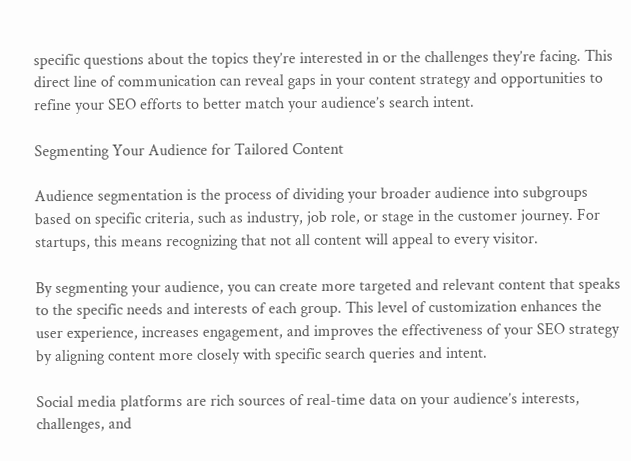specific questions about the topics they’re interested in or the challenges they’re facing. This direct line of communication can reveal gaps in your content strategy and opportunities to refine your SEO efforts to better match your audience’s search intent.

Segmenting Your Audience for Tailored Content

Audience segmentation is the process of dividing your broader audience into subgroups based on specific criteria, such as industry, job role, or stage in the customer journey. For startups, this means recognizing that not all content will appeal to every visitor.

By segmenting your audience, you can create more targeted and relevant content that speaks to the specific needs and interests of each group. This level of customization enhances the user experience, increases engagement, and improves the effectiveness of your SEO strategy by aligning content more closely with specific search queries and intent.

Social media platforms are rich sources of real-time data on your audience’s interests, challenges, and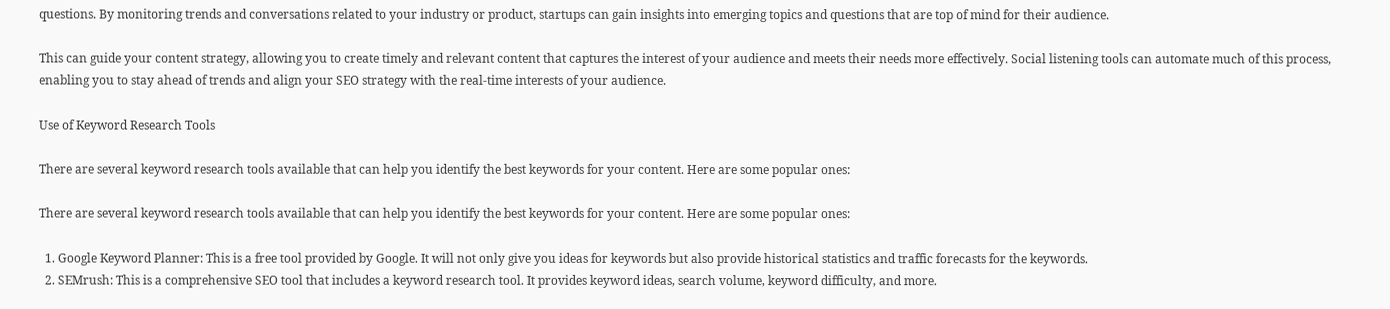questions. By monitoring trends and conversations related to your industry or product, startups can gain insights into emerging topics and questions that are top of mind for their audience.

This can guide your content strategy, allowing you to create timely and relevant content that captures the interest of your audience and meets their needs more effectively. Social listening tools can automate much of this process, enabling you to stay ahead of trends and align your SEO strategy with the real-time interests of your audience.

Use of Keyword Research Tools

There are several keyword research tools available that can help you identify the best keywords for your content. Here are some popular ones:

There are several keyword research tools available that can help you identify the best keywords for your content. Here are some popular ones:

  1. Google Keyword Planner: This is a free tool provided by Google. It will not only give you ideas for keywords but also provide historical statistics and traffic forecasts for the keywords.
  2. SEMrush: This is a comprehensive SEO tool that includes a keyword research tool. It provides keyword ideas, search volume, keyword difficulty, and more.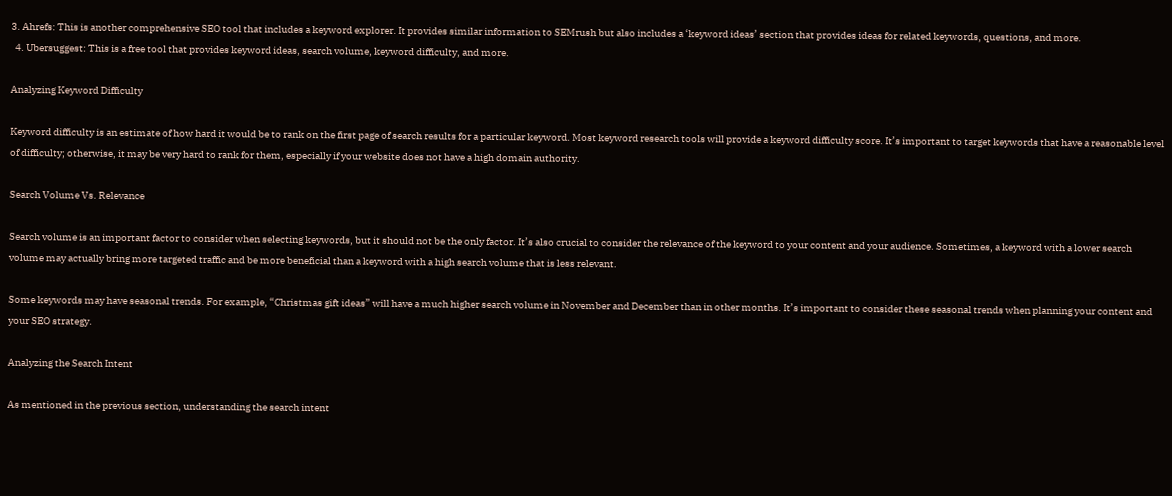3. Ahrefs: This is another comprehensive SEO tool that includes a keyword explorer. It provides similar information to SEMrush but also includes a ‘keyword ideas’ section that provides ideas for related keywords, questions, and more.
  4. Ubersuggest: This is a free tool that provides keyword ideas, search volume, keyword difficulty, and more.

Analyzing Keyword Difficulty

Keyword difficulty is an estimate of how hard it would be to rank on the first page of search results for a particular keyword. Most keyword research tools will provide a keyword difficulty score. It’s important to target keywords that have a reasonable level of difficulty; otherwise, it may be very hard to rank for them, especially if your website does not have a high domain authority.

Search Volume Vs. Relevance

Search volume is an important factor to consider when selecting keywords, but it should not be the only factor. It’s also crucial to consider the relevance of the keyword to your content and your audience. Sometimes, a keyword with a lower search volume may actually bring more targeted traffic and be more beneficial than a keyword with a high search volume that is less relevant.

Some keywords may have seasonal trends. For example, “Christmas gift ideas” will have a much higher search volume in November and December than in other months. It’s important to consider these seasonal trends when planning your content and your SEO strategy.

Analyzing the Search Intent

As mentioned in the previous section, understanding the search intent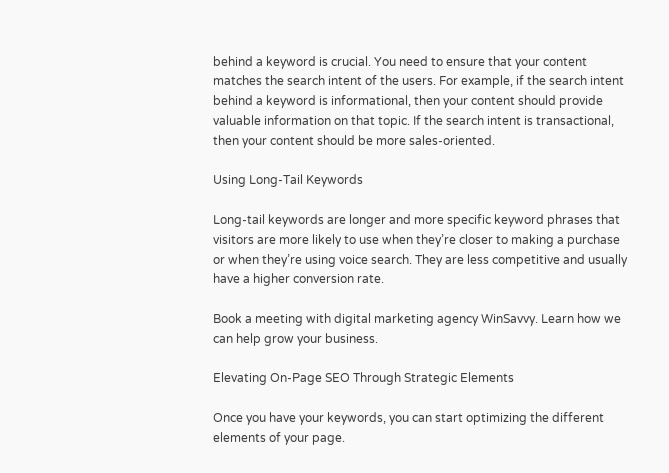behind a keyword is crucial. You need to ensure that your content matches the search intent of the users. For example, if the search intent behind a keyword is informational, then your content should provide valuable information on that topic. If the search intent is transactional, then your content should be more sales-oriented.

Using Long-Tail Keywords

Long-tail keywords are longer and more specific keyword phrases that visitors are more likely to use when they’re closer to making a purchase or when they’re using voice search. They are less competitive and usually have a higher conversion rate.

Book a meeting with digital marketing agency WinSavvy. Learn how we can help grow your business.

Elevating On-Page SEO Through Strategic Elements

Once you have your keywords, you can start optimizing the different elements of your page.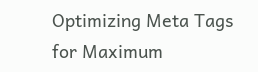Optimizing Meta Tags for Maximum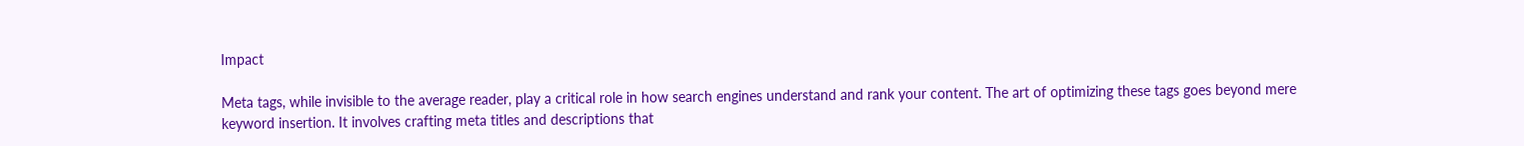Impact

Meta tags, while invisible to the average reader, play a critical role in how search engines understand and rank your content. The art of optimizing these tags goes beyond mere keyword insertion. It involves crafting meta titles and descriptions that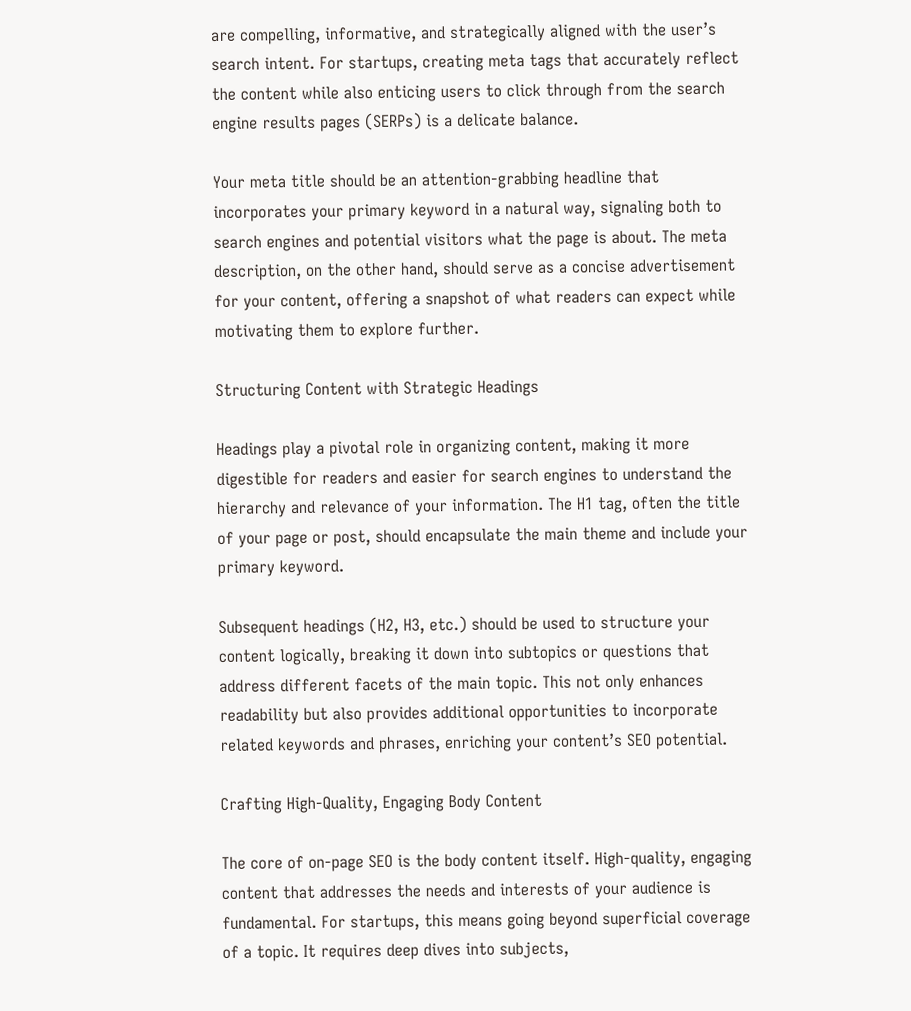are compelling, informative, and strategically aligned with the user’s search intent. For startups, creating meta tags that accurately reflect the content while also enticing users to click through from the search engine results pages (SERPs) is a delicate balance.

Your meta title should be an attention-grabbing headline that incorporates your primary keyword in a natural way, signaling both to search engines and potential visitors what the page is about. The meta description, on the other hand, should serve as a concise advertisement for your content, offering a snapshot of what readers can expect while motivating them to explore further.

Structuring Content with Strategic Headings

Headings play a pivotal role in organizing content, making it more digestible for readers and easier for search engines to understand the hierarchy and relevance of your information. The H1 tag, often the title of your page or post, should encapsulate the main theme and include your primary keyword.

Subsequent headings (H2, H3, etc.) should be used to structure your content logically, breaking it down into subtopics or questions that address different facets of the main topic. This not only enhances readability but also provides additional opportunities to incorporate related keywords and phrases, enriching your content’s SEO potential.

Crafting High-Quality, Engaging Body Content

The core of on-page SEO is the body content itself. High-quality, engaging content that addresses the needs and interests of your audience is fundamental. For startups, this means going beyond superficial coverage of a topic. It requires deep dives into subjects,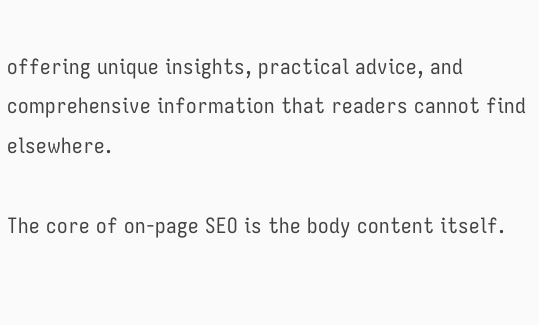offering unique insights, practical advice, and comprehensive information that readers cannot find elsewhere.

The core of on-page SEO is the body content itself.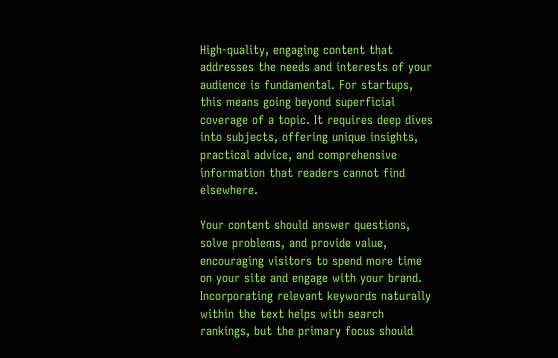High-quality, engaging content that addresses the needs and interests of your audience is fundamental. For startups, this means going beyond superficial coverage of a topic. It requires deep dives into subjects, offering unique insights, practical advice, and comprehensive information that readers cannot find elsewhere.

Your content should answer questions, solve problems, and provide value, encouraging visitors to spend more time on your site and engage with your brand. Incorporating relevant keywords naturally within the text helps with search rankings, but the primary focus should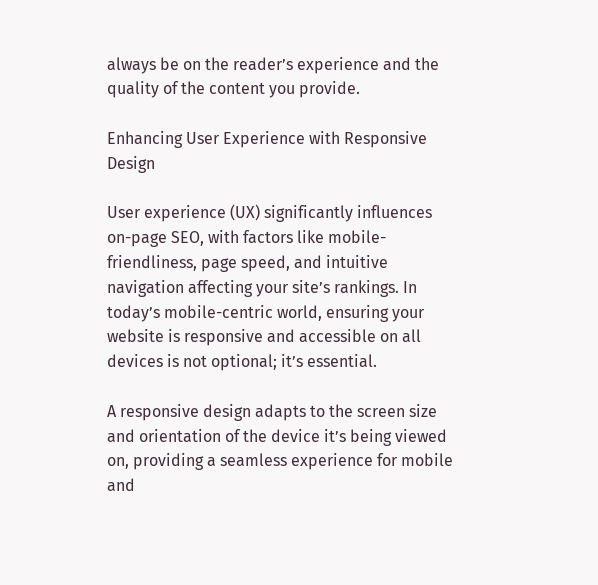always be on the reader’s experience and the quality of the content you provide.

Enhancing User Experience with Responsive Design

User experience (UX) significantly influences on-page SEO, with factors like mobile-friendliness, page speed, and intuitive navigation affecting your site’s rankings. In today’s mobile-centric world, ensuring your website is responsive and accessible on all devices is not optional; it’s essential.

A responsive design adapts to the screen size and orientation of the device it’s being viewed on, providing a seamless experience for mobile and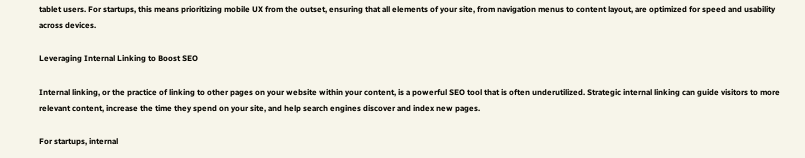tablet users. For startups, this means prioritizing mobile UX from the outset, ensuring that all elements of your site, from navigation menus to content layout, are optimized for speed and usability across devices.

Leveraging Internal Linking to Boost SEO

Internal linking, or the practice of linking to other pages on your website within your content, is a powerful SEO tool that is often underutilized. Strategic internal linking can guide visitors to more relevant content, increase the time they spend on your site, and help search engines discover and index new pages.

For startups, internal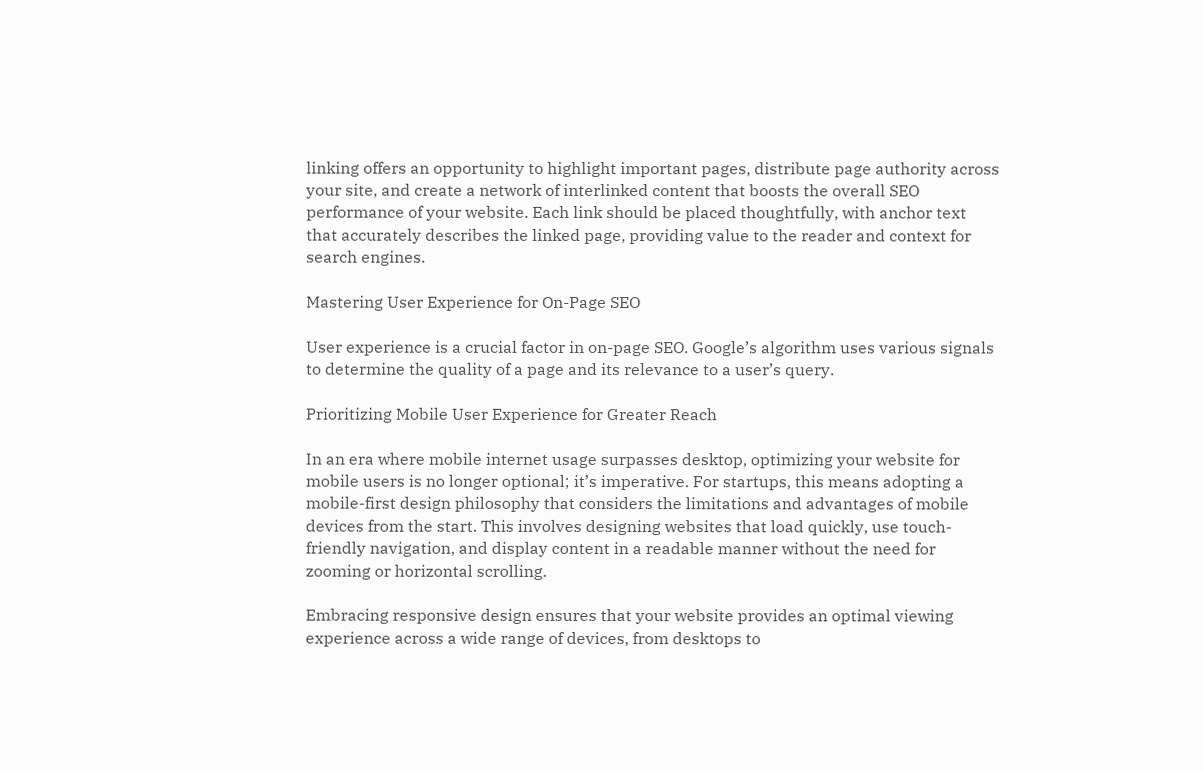linking offers an opportunity to highlight important pages, distribute page authority across your site, and create a network of interlinked content that boosts the overall SEO performance of your website. Each link should be placed thoughtfully, with anchor text that accurately describes the linked page, providing value to the reader and context for search engines.

Mastering User Experience for On-Page SEO

User experience is a crucial factor in on-page SEO. Google’s algorithm uses various signals to determine the quality of a page and its relevance to a user’s query.

Prioritizing Mobile User Experience for Greater Reach

In an era where mobile internet usage surpasses desktop, optimizing your website for mobile users is no longer optional; it’s imperative. For startups, this means adopting a mobile-first design philosophy that considers the limitations and advantages of mobile devices from the start. This involves designing websites that load quickly, use touch-friendly navigation, and display content in a readable manner without the need for zooming or horizontal scrolling.

Embracing responsive design ensures that your website provides an optimal viewing experience across a wide range of devices, from desktops to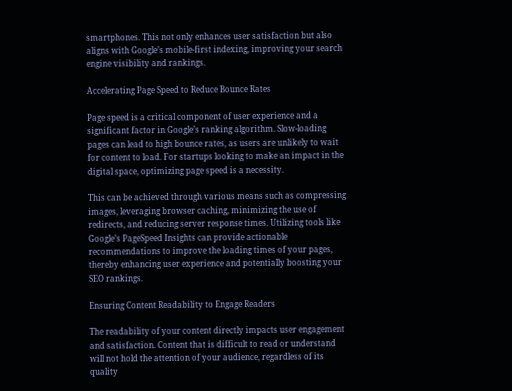smartphones. This not only enhances user satisfaction but also aligns with Google’s mobile-first indexing, improving your search engine visibility and rankings.

Accelerating Page Speed to Reduce Bounce Rates

Page speed is a critical component of user experience and a significant factor in Google’s ranking algorithm. Slow-loading pages can lead to high bounce rates, as users are unlikely to wait for content to load. For startups looking to make an impact in the digital space, optimizing page speed is a necessity.

This can be achieved through various means such as compressing images, leveraging browser caching, minimizing the use of redirects, and reducing server response times. Utilizing tools like Google’s PageSpeed Insights can provide actionable recommendations to improve the loading times of your pages, thereby enhancing user experience and potentially boosting your SEO rankings.

Ensuring Content Readability to Engage Readers

The readability of your content directly impacts user engagement and satisfaction. Content that is difficult to read or understand will not hold the attention of your audience, regardless of its quality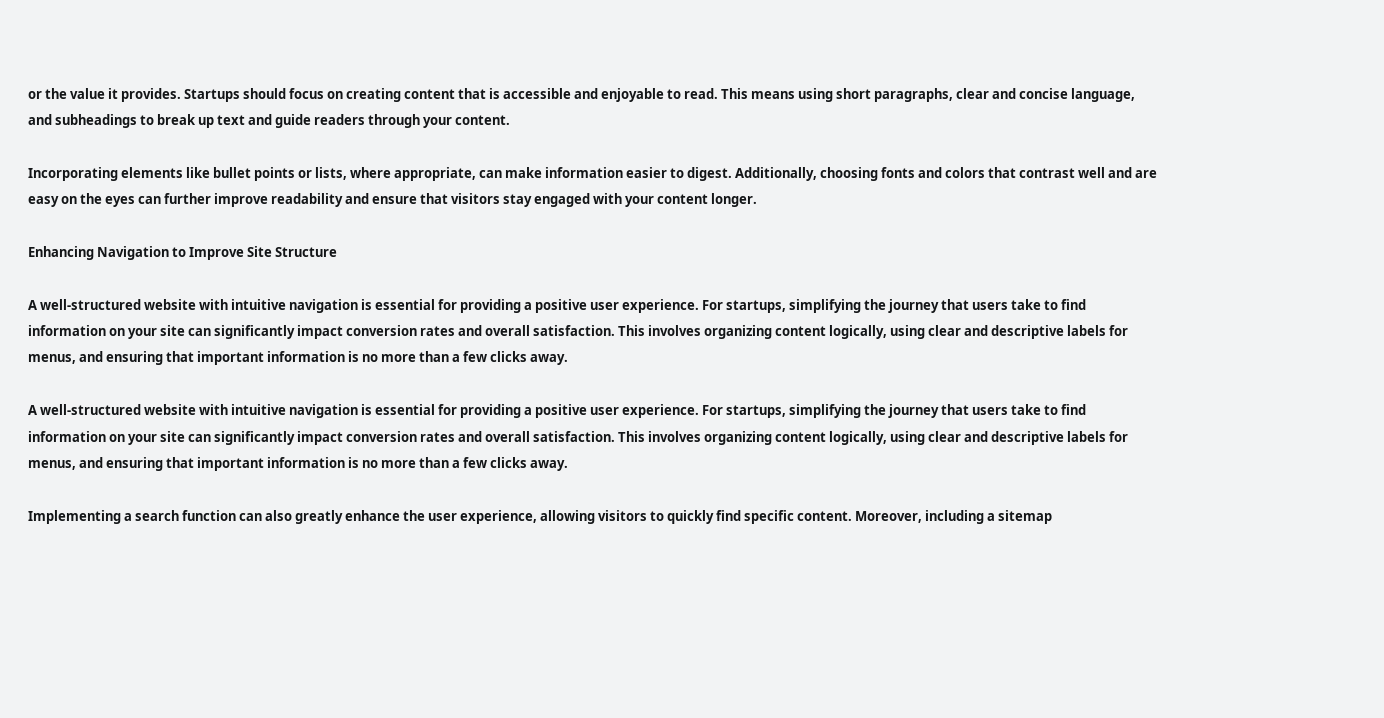or the value it provides. Startups should focus on creating content that is accessible and enjoyable to read. This means using short paragraphs, clear and concise language, and subheadings to break up text and guide readers through your content.

Incorporating elements like bullet points or lists, where appropriate, can make information easier to digest. Additionally, choosing fonts and colors that contrast well and are easy on the eyes can further improve readability and ensure that visitors stay engaged with your content longer.

Enhancing Navigation to Improve Site Structure

A well-structured website with intuitive navigation is essential for providing a positive user experience. For startups, simplifying the journey that users take to find information on your site can significantly impact conversion rates and overall satisfaction. This involves organizing content logically, using clear and descriptive labels for menus, and ensuring that important information is no more than a few clicks away.

A well-structured website with intuitive navigation is essential for providing a positive user experience. For startups, simplifying the journey that users take to find information on your site can significantly impact conversion rates and overall satisfaction. This involves organizing content logically, using clear and descriptive labels for menus, and ensuring that important information is no more than a few clicks away.

Implementing a search function can also greatly enhance the user experience, allowing visitors to quickly find specific content. Moreover, including a sitemap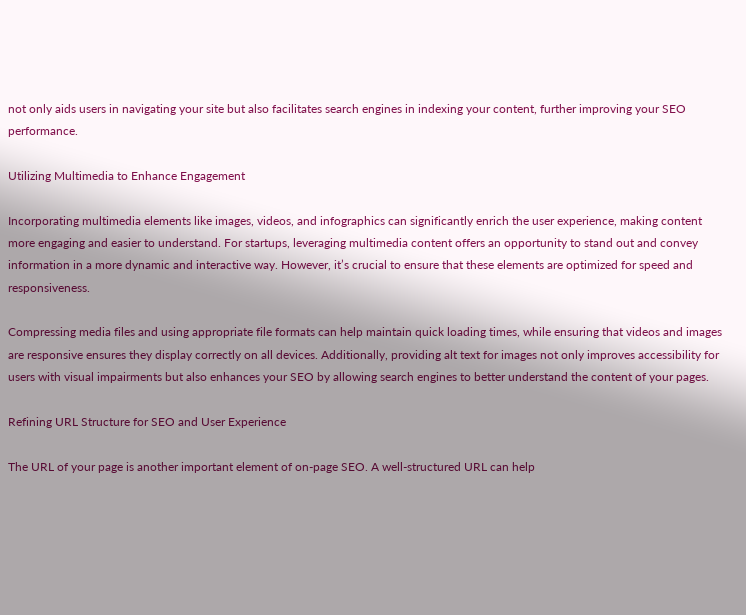not only aids users in navigating your site but also facilitates search engines in indexing your content, further improving your SEO performance.

Utilizing Multimedia to Enhance Engagement

Incorporating multimedia elements like images, videos, and infographics can significantly enrich the user experience, making content more engaging and easier to understand. For startups, leveraging multimedia content offers an opportunity to stand out and convey information in a more dynamic and interactive way. However, it’s crucial to ensure that these elements are optimized for speed and responsiveness.

Compressing media files and using appropriate file formats can help maintain quick loading times, while ensuring that videos and images are responsive ensures they display correctly on all devices. Additionally, providing alt text for images not only improves accessibility for users with visual impairments but also enhances your SEO by allowing search engines to better understand the content of your pages.

Refining URL Structure for SEO and User Experience

The URL of your page is another important element of on-page SEO. A well-structured URL can help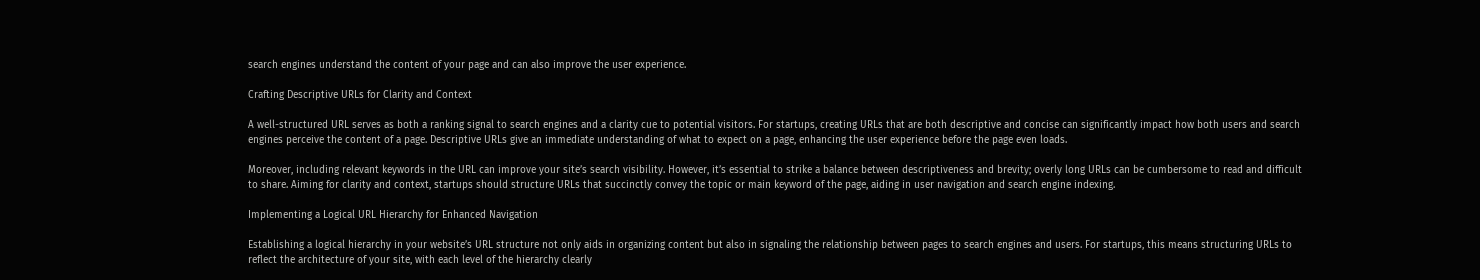search engines understand the content of your page and can also improve the user experience.

Crafting Descriptive URLs for Clarity and Context

A well-structured URL serves as both a ranking signal to search engines and a clarity cue to potential visitors. For startups, creating URLs that are both descriptive and concise can significantly impact how both users and search engines perceive the content of a page. Descriptive URLs give an immediate understanding of what to expect on a page, enhancing the user experience before the page even loads.

Moreover, including relevant keywords in the URL can improve your site’s search visibility. However, it’s essential to strike a balance between descriptiveness and brevity; overly long URLs can be cumbersome to read and difficult to share. Aiming for clarity and context, startups should structure URLs that succinctly convey the topic or main keyword of the page, aiding in user navigation and search engine indexing.

Implementing a Logical URL Hierarchy for Enhanced Navigation

Establishing a logical hierarchy in your website’s URL structure not only aids in organizing content but also in signaling the relationship between pages to search engines and users. For startups, this means structuring URLs to reflect the architecture of your site, with each level of the hierarchy clearly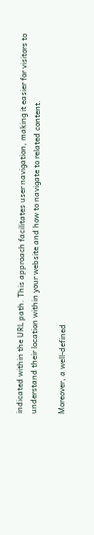indicated within the URL path. This approach facilitates user navigation, making it easier for visitors to understand their location within your website and how to navigate to related content.

Moreover, a well-defined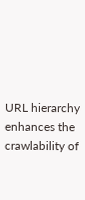URL hierarchy enhances the crawlability of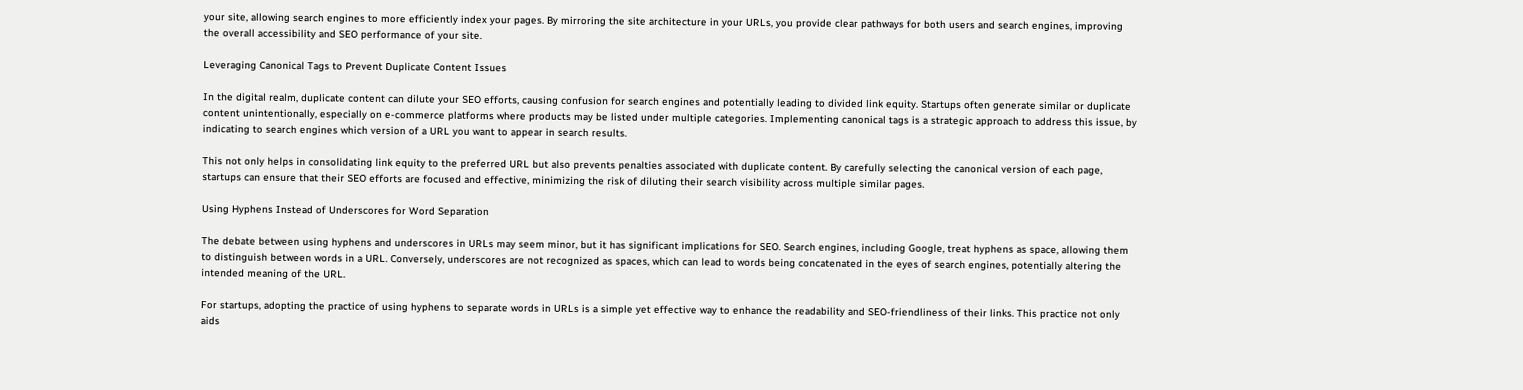your site, allowing search engines to more efficiently index your pages. By mirroring the site architecture in your URLs, you provide clear pathways for both users and search engines, improving the overall accessibility and SEO performance of your site.

Leveraging Canonical Tags to Prevent Duplicate Content Issues

In the digital realm, duplicate content can dilute your SEO efforts, causing confusion for search engines and potentially leading to divided link equity. Startups often generate similar or duplicate content unintentionally, especially on e-commerce platforms where products may be listed under multiple categories. Implementing canonical tags is a strategic approach to address this issue, by indicating to search engines which version of a URL you want to appear in search results.

This not only helps in consolidating link equity to the preferred URL but also prevents penalties associated with duplicate content. By carefully selecting the canonical version of each page, startups can ensure that their SEO efforts are focused and effective, minimizing the risk of diluting their search visibility across multiple similar pages.

Using Hyphens Instead of Underscores for Word Separation

The debate between using hyphens and underscores in URLs may seem minor, but it has significant implications for SEO. Search engines, including Google, treat hyphens as space, allowing them to distinguish between words in a URL. Conversely, underscores are not recognized as spaces, which can lead to words being concatenated in the eyes of search engines, potentially altering the intended meaning of the URL.

For startups, adopting the practice of using hyphens to separate words in URLs is a simple yet effective way to enhance the readability and SEO-friendliness of their links. This practice not only aids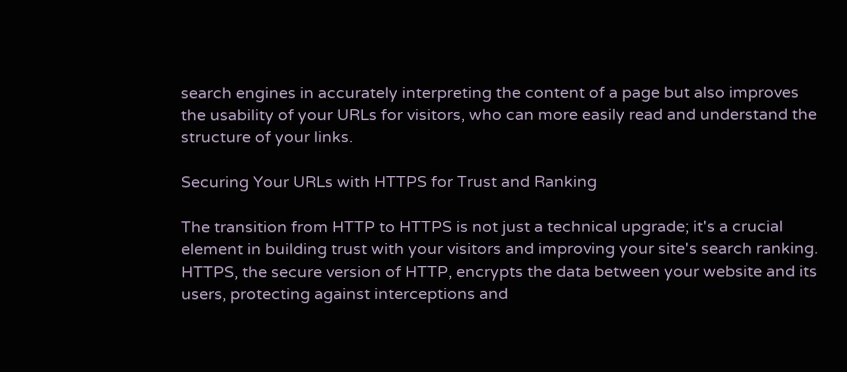search engines in accurately interpreting the content of a page but also improves the usability of your URLs for visitors, who can more easily read and understand the structure of your links.

Securing Your URLs with HTTPS for Trust and Ranking

The transition from HTTP to HTTPS is not just a technical upgrade; it's a crucial element in building trust with your visitors and improving your site's search ranking. HTTPS, the secure version of HTTP, encrypts the data between your website and its users, protecting against interceptions and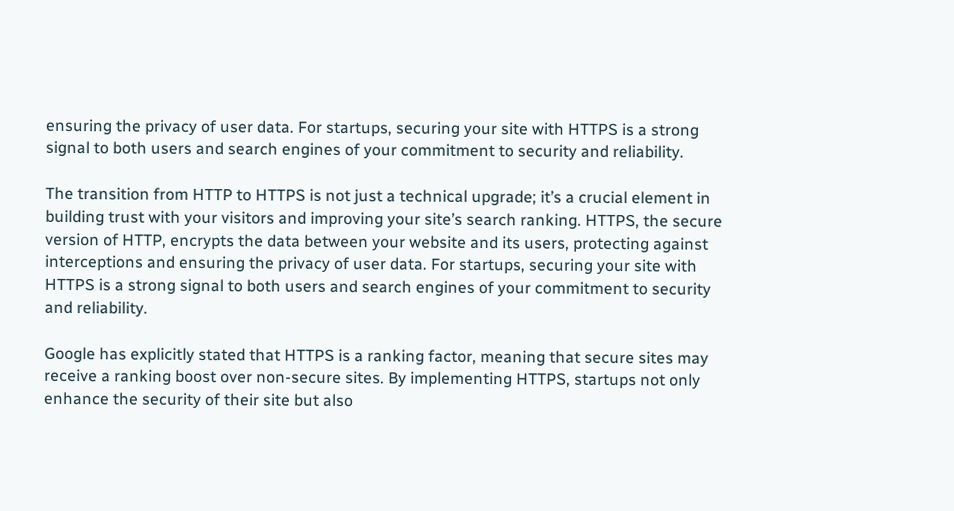ensuring the privacy of user data. For startups, securing your site with HTTPS is a strong signal to both users and search engines of your commitment to security and reliability.

The transition from HTTP to HTTPS is not just a technical upgrade; it’s a crucial element in building trust with your visitors and improving your site’s search ranking. HTTPS, the secure version of HTTP, encrypts the data between your website and its users, protecting against interceptions and ensuring the privacy of user data. For startups, securing your site with HTTPS is a strong signal to both users and search engines of your commitment to security and reliability.

Google has explicitly stated that HTTPS is a ranking factor, meaning that secure sites may receive a ranking boost over non-secure sites. By implementing HTTPS, startups not only enhance the security of their site but also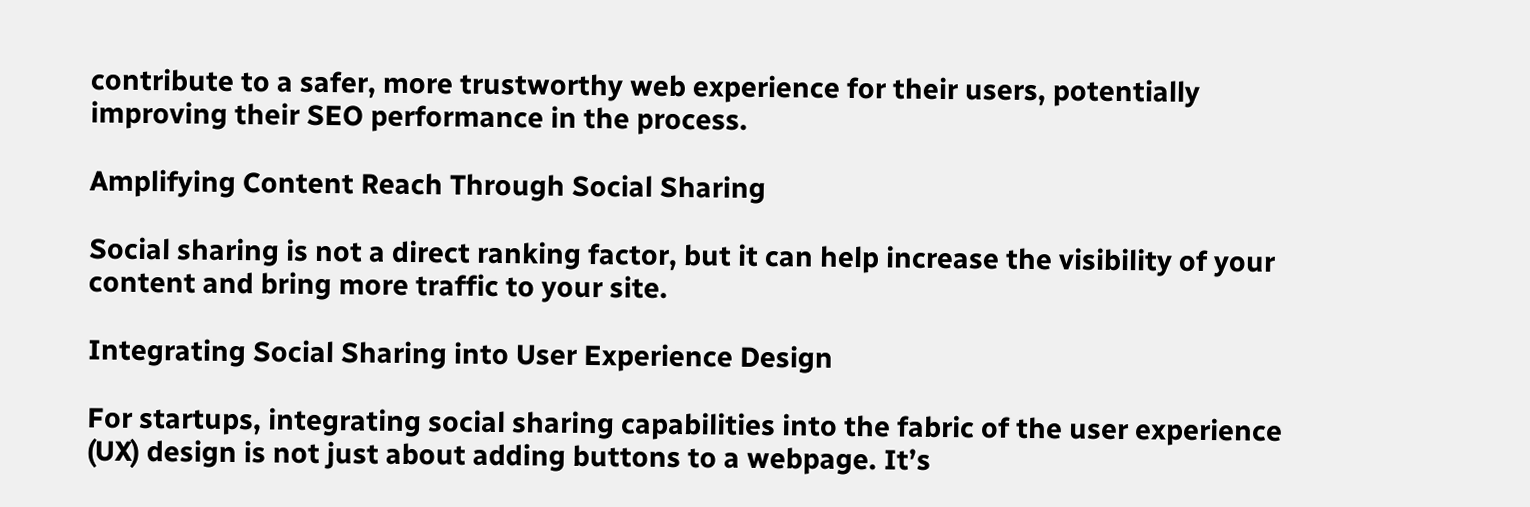contribute to a safer, more trustworthy web experience for their users, potentially improving their SEO performance in the process.

Amplifying Content Reach Through Social Sharing

Social sharing is not a direct ranking factor, but it can help increase the visibility of your content and bring more traffic to your site.

Integrating Social Sharing into User Experience Design

For startups, integrating social sharing capabilities into the fabric of the user experience (UX) design is not just about adding buttons to a webpage. It’s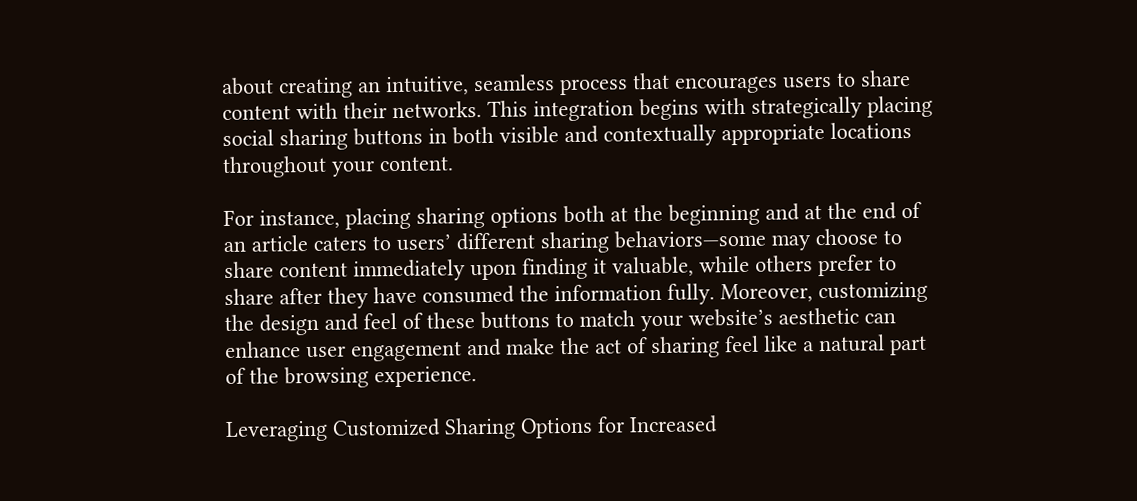about creating an intuitive, seamless process that encourages users to share content with their networks. This integration begins with strategically placing social sharing buttons in both visible and contextually appropriate locations throughout your content.

For instance, placing sharing options both at the beginning and at the end of an article caters to users’ different sharing behaviors—some may choose to share content immediately upon finding it valuable, while others prefer to share after they have consumed the information fully. Moreover, customizing the design and feel of these buttons to match your website’s aesthetic can enhance user engagement and make the act of sharing feel like a natural part of the browsing experience.

Leveraging Customized Sharing Options for Increased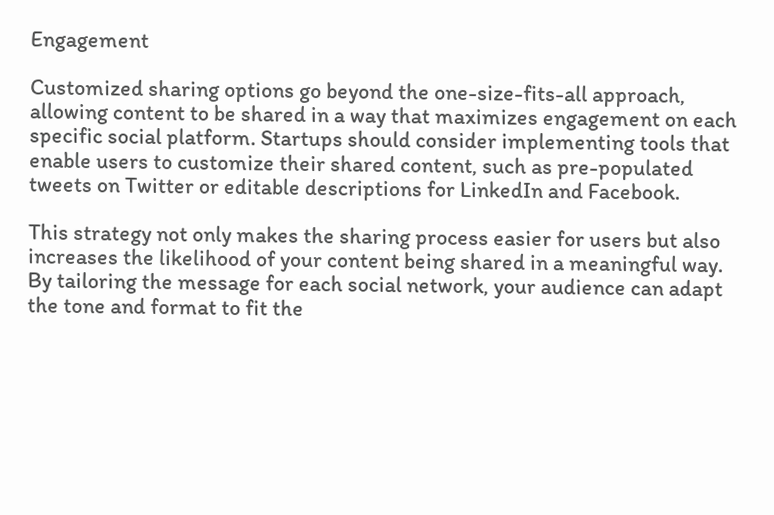Engagement

Customized sharing options go beyond the one-size-fits-all approach, allowing content to be shared in a way that maximizes engagement on each specific social platform. Startups should consider implementing tools that enable users to customize their shared content, such as pre-populated tweets on Twitter or editable descriptions for LinkedIn and Facebook.

This strategy not only makes the sharing process easier for users but also increases the likelihood of your content being shared in a meaningful way. By tailoring the message for each social network, your audience can adapt the tone and format to fit the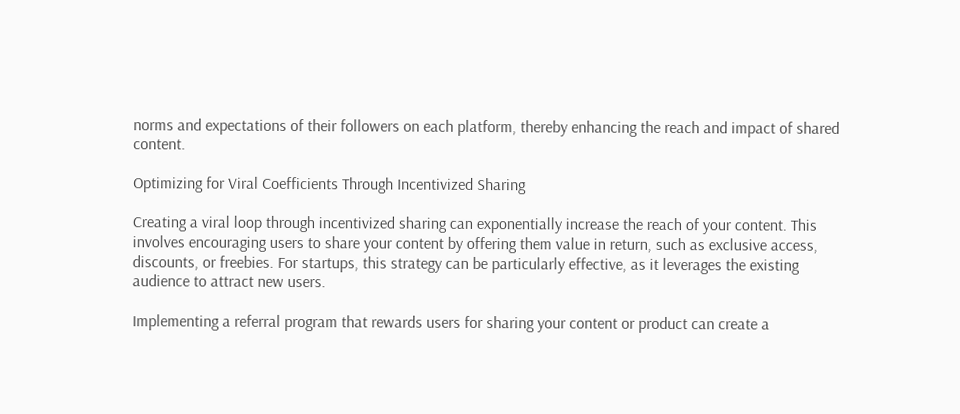norms and expectations of their followers on each platform, thereby enhancing the reach and impact of shared content.

Optimizing for Viral Coefficients Through Incentivized Sharing

Creating a viral loop through incentivized sharing can exponentially increase the reach of your content. This involves encouraging users to share your content by offering them value in return, such as exclusive access, discounts, or freebies. For startups, this strategy can be particularly effective, as it leverages the existing audience to attract new users.

Implementing a referral program that rewards users for sharing your content or product can create a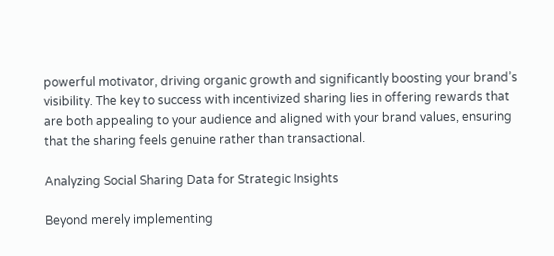powerful motivator, driving organic growth and significantly boosting your brand’s visibility. The key to success with incentivized sharing lies in offering rewards that are both appealing to your audience and aligned with your brand values, ensuring that the sharing feels genuine rather than transactional.

Analyzing Social Sharing Data for Strategic Insights

Beyond merely implementing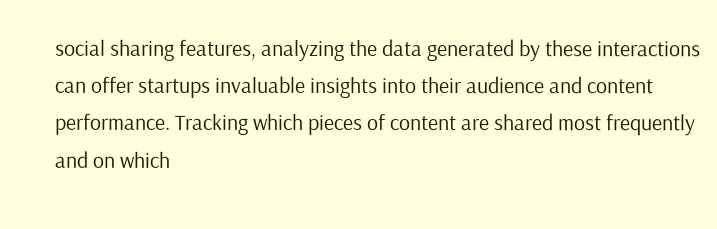social sharing features, analyzing the data generated by these interactions can offer startups invaluable insights into their audience and content performance. Tracking which pieces of content are shared most frequently and on which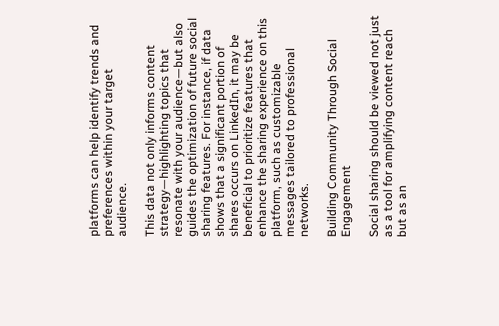platforms can help identify trends and preferences within your target audience.

This data not only informs content strategy—highlighting topics that resonate with your audience—but also guides the optimization of future social sharing features. For instance, if data shows that a significant portion of shares occurs on LinkedIn, it may be beneficial to prioritize features that enhance the sharing experience on this platform, such as customizable messages tailored to professional networks.

Building Community Through Social Engagement

Social sharing should be viewed not just as a tool for amplifying content reach but as an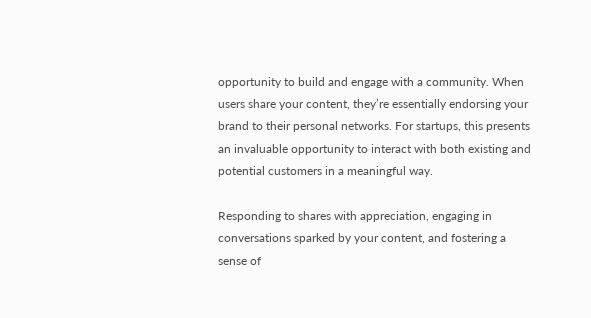opportunity to build and engage with a community. When users share your content, they’re essentially endorsing your brand to their personal networks. For startups, this presents an invaluable opportunity to interact with both existing and potential customers in a meaningful way.

Responding to shares with appreciation, engaging in conversations sparked by your content, and fostering a sense of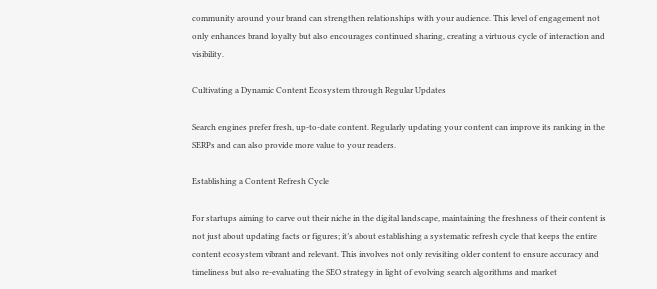community around your brand can strengthen relationships with your audience. This level of engagement not only enhances brand loyalty but also encourages continued sharing, creating a virtuous cycle of interaction and visibility.

Cultivating a Dynamic Content Ecosystem through Regular Updates

Search engines prefer fresh, up-to-date content. Regularly updating your content can improve its ranking in the SERPs and can also provide more value to your readers.

Establishing a Content Refresh Cycle

For startups aiming to carve out their niche in the digital landscape, maintaining the freshness of their content is not just about updating facts or figures; it’s about establishing a systematic refresh cycle that keeps the entire content ecosystem vibrant and relevant. This involves not only revisiting older content to ensure accuracy and timeliness but also re-evaluating the SEO strategy in light of evolving search algorithms and market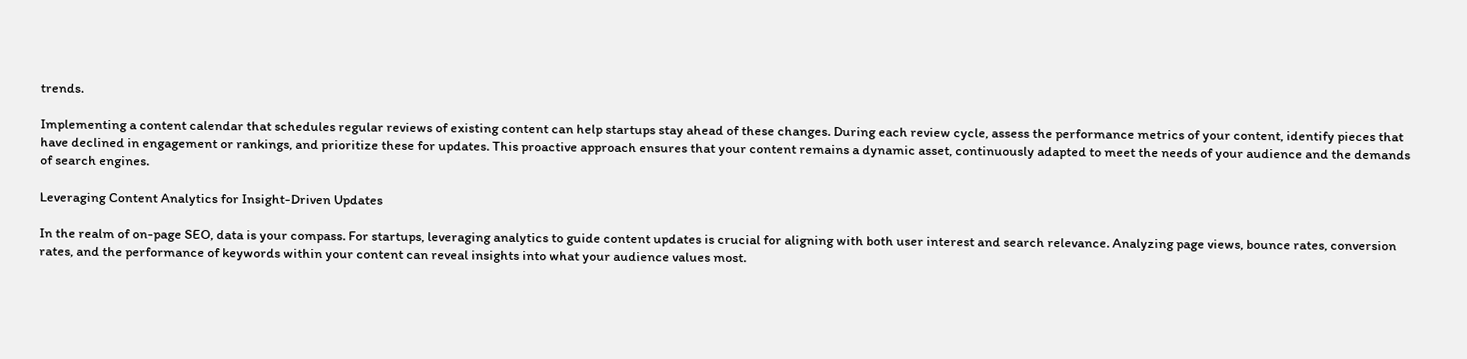trends.

Implementing a content calendar that schedules regular reviews of existing content can help startups stay ahead of these changes. During each review cycle, assess the performance metrics of your content, identify pieces that have declined in engagement or rankings, and prioritize these for updates. This proactive approach ensures that your content remains a dynamic asset, continuously adapted to meet the needs of your audience and the demands of search engines.

Leveraging Content Analytics for Insight-Driven Updates

In the realm of on-page SEO, data is your compass. For startups, leveraging analytics to guide content updates is crucial for aligning with both user interest and search relevance. Analyzing page views, bounce rates, conversion rates, and the performance of keywords within your content can reveal insights into what your audience values most.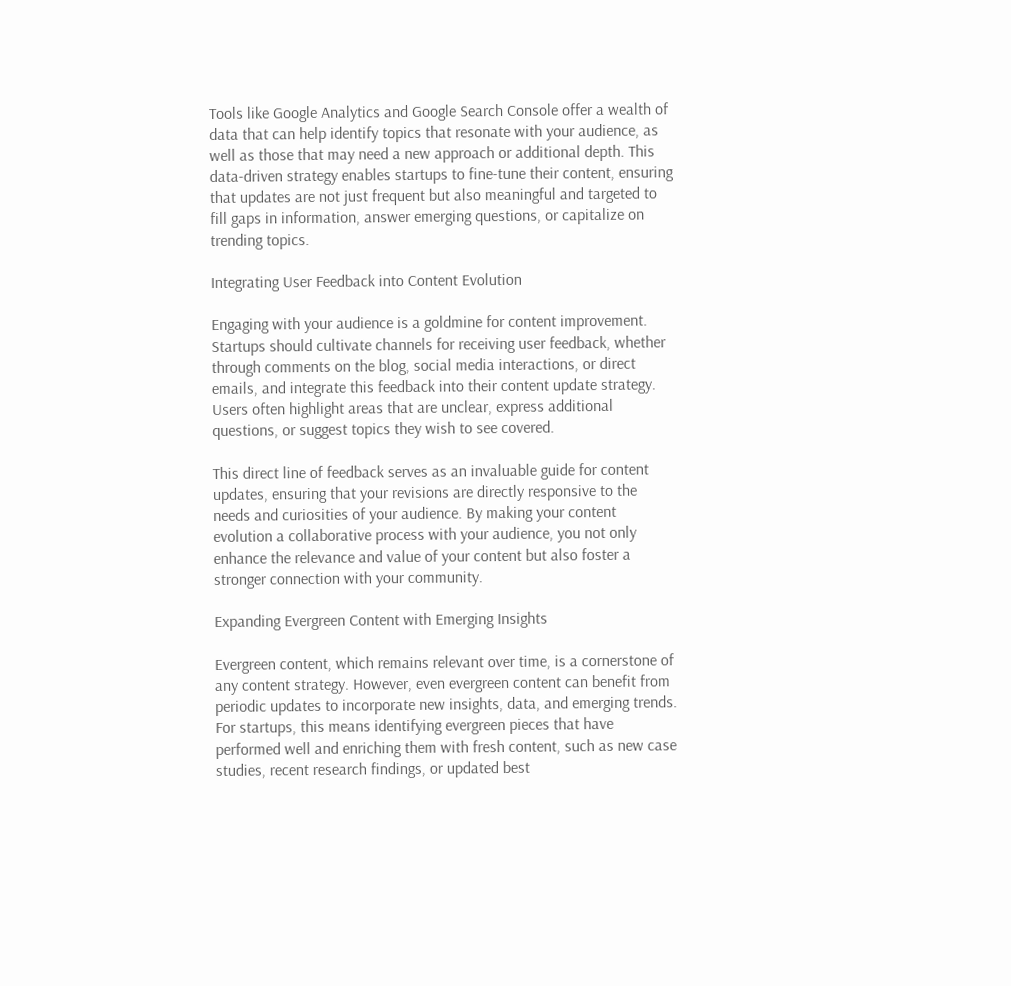Tools like Google Analytics and Google Search Console offer a wealth of data that can help identify topics that resonate with your audience, as well as those that may need a new approach or additional depth. This data-driven strategy enables startups to fine-tune their content, ensuring that updates are not just frequent but also meaningful and targeted to fill gaps in information, answer emerging questions, or capitalize on trending topics.

Integrating User Feedback into Content Evolution

Engaging with your audience is a goldmine for content improvement. Startups should cultivate channels for receiving user feedback, whether through comments on the blog, social media interactions, or direct emails, and integrate this feedback into their content update strategy. Users often highlight areas that are unclear, express additional questions, or suggest topics they wish to see covered.

This direct line of feedback serves as an invaluable guide for content updates, ensuring that your revisions are directly responsive to the needs and curiosities of your audience. By making your content evolution a collaborative process with your audience, you not only enhance the relevance and value of your content but also foster a stronger connection with your community.

Expanding Evergreen Content with Emerging Insights

Evergreen content, which remains relevant over time, is a cornerstone of any content strategy. However, even evergreen content can benefit from periodic updates to incorporate new insights, data, and emerging trends. For startups, this means identifying evergreen pieces that have performed well and enriching them with fresh content, such as new case studies, recent research findings, or updated best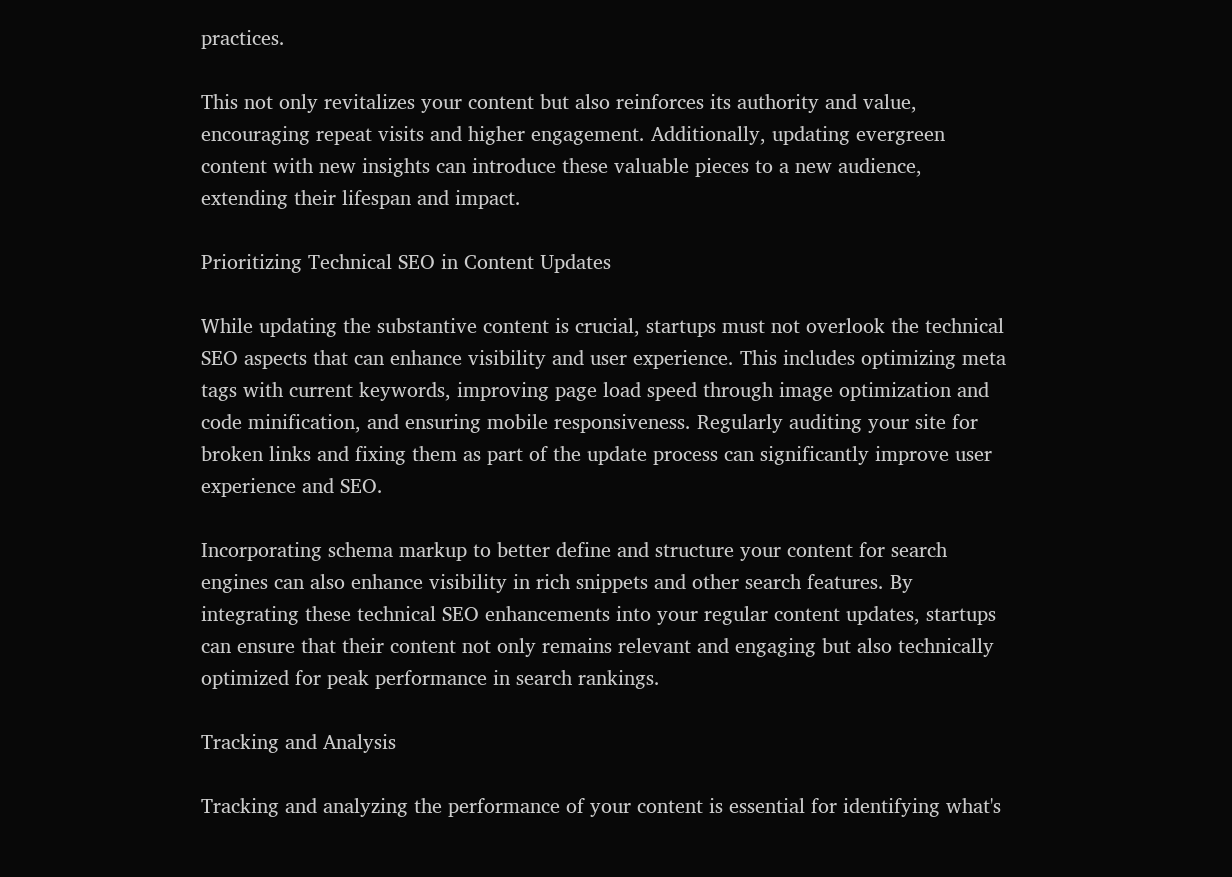practices.

This not only revitalizes your content but also reinforces its authority and value, encouraging repeat visits and higher engagement. Additionally, updating evergreen content with new insights can introduce these valuable pieces to a new audience, extending their lifespan and impact.

Prioritizing Technical SEO in Content Updates

While updating the substantive content is crucial, startups must not overlook the technical SEO aspects that can enhance visibility and user experience. This includes optimizing meta tags with current keywords, improving page load speed through image optimization and code minification, and ensuring mobile responsiveness. Regularly auditing your site for broken links and fixing them as part of the update process can significantly improve user experience and SEO.

Incorporating schema markup to better define and structure your content for search engines can also enhance visibility in rich snippets and other search features. By integrating these technical SEO enhancements into your regular content updates, startups can ensure that their content not only remains relevant and engaging but also technically optimized for peak performance in search rankings.

Tracking and Analysis

Tracking and analyzing the performance of your content is essential for identifying what's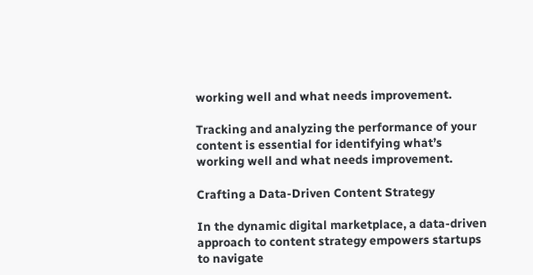working well and what needs improvement.

Tracking and analyzing the performance of your content is essential for identifying what’s working well and what needs improvement.

Crafting a Data-Driven Content Strategy

In the dynamic digital marketplace, a data-driven approach to content strategy empowers startups to navigate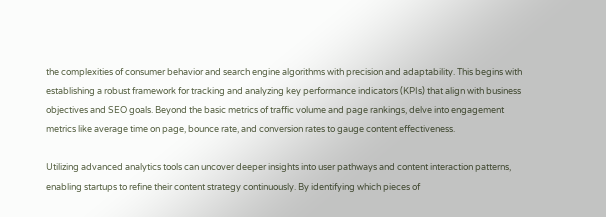the complexities of consumer behavior and search engine algorithms with precision and adaptability. This begins with establishing a robust framework for tracking and analyzing key performance indicators (KPIs) that align with business objectives and SEO goals. Beyond the basic metrics of traffic volume and page rankings, delve into engagement metrics like average time on page, bounce rate, and conversion rates to gauge content effectiveness.

Utilizing advanced analytics tools can uncover deeper insights into user pathways and content interaction patterns, enabling startups to refine their content strategy continuously. By identifying which pieces of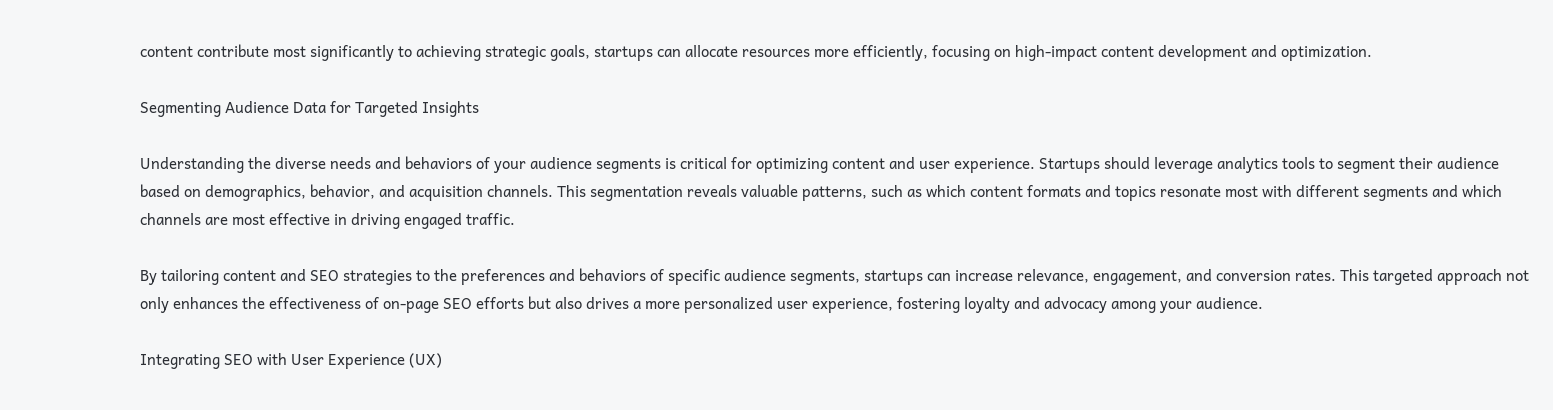content contribute most significantly to achieving strategic goals, startups can allocate resources more efficiently, focusing on high-impact content development and optimization.

Segmenting Audience Data for Targeted Insights

Understanding the diverse needs and behaviors of your audience segments is critical for optimizing content and user experience. Startups should leverage analytics tools to segment their audience based on demographics, behavior, and acquisition channels. This segmentation reveals valuable patterns, such as which content formats and topics resonate most with different segments and which channels are most effective in driving engaged traffic.

By tailoring content and SEO strategies to the preferences and behaviors of specific audience segments, startups can increase relevance, engagement, and conversion rates. This targeted approach not only enhances the effectiveness of on-page SEO efforts but also drives a more personalized user experience, fostering loyalty and advocacy among your audience.

Integrating SEO with User Experience (UX)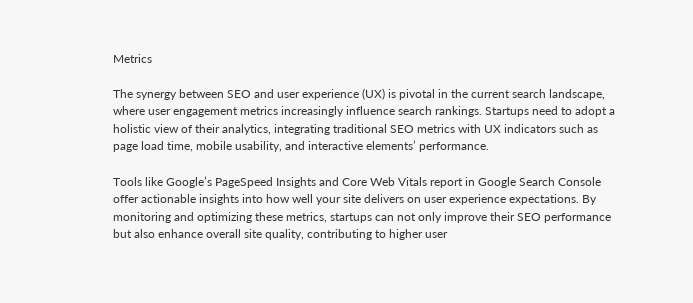Metrics

The synergy between SEO and user experience (UX) is pivotal in the current search landscape, where user engagement metrics increasingly influence search rankings. Startups need to adopt a holistic view of their analytics, integrating traditional SEO metrics with UX indicators such as page load time, mobile usability, and interactive elements’ performance.

Tools like Google’s PageSpeed Insights and Core Web Vitals report in Google Search Console offer actionable insights into how well your site delivers on user experience expectations. By monitoring and optimizing these metrics, startups can not only improve their SEO performance but also enhance overall site quality, contributing to higher user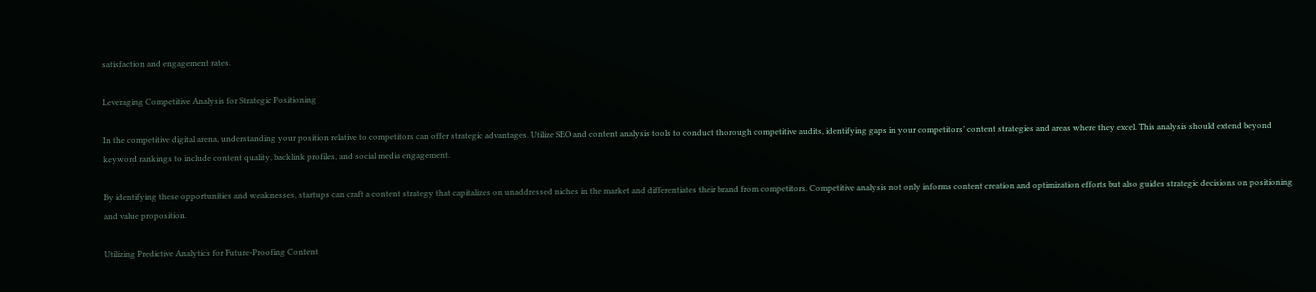satisfaction and engagement rates.

Leveraging Competitive Analysis for Strategic Positioning

In the competitive digital arena, understanding your position relative to competitors can offer strategic advantages. Utilize SEO and content analysis tools to conduct thorough competitive audits, identifying gaps in your competitors’ content strategies and areas where they excel. This analysis should extend beyond keyword rankings to include content quality, backlink profiles, and social media engagement.

By identifying these opportunities and weaknesses, startups can craft a content strategy that capitalizes on unaddressed niches in the market and differentiates their brand from competitors. Competitive analysis not only informs content creation and optimization efforts but also guides strategic decisions on positioning and value proposition.

Utilizing Predictive Analytics for Future-Proofing Content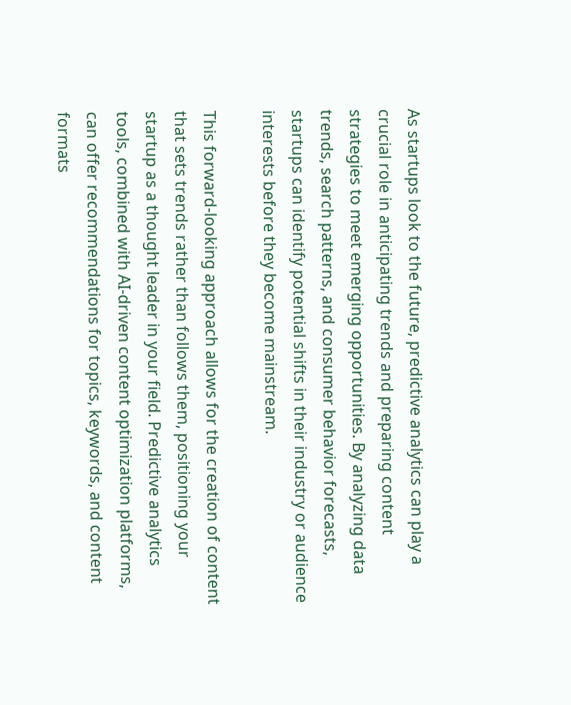As startups look to the future, predictive analytics can play a crucial role in anticipating trends and preparing content strategies to meet emerging opportunities. By analyzing data trends, search patterns, and consumer behavior forecasts, startups can identify potential shifts in their industry or audience interests before they become mainstream.

This forward-looking approach allows for the creation of content that sets trends rather than follows them, positioning your startup as a thought leader in your field. Predictive analytics tools, combined with AI-driven content optimization platforms, can offer recommendations for topics, keywords, and content formats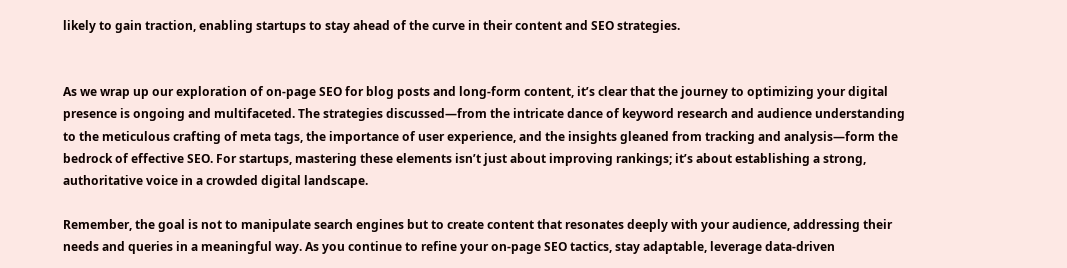likely to gain traction, enabling startups to stay ahead of the curve in their content and SEO strategies.


As we wrap up our exploration of on-page SEO for blog posts and long-form content, it’s clear that the journey to optimizing your digital presence is ongoing and multifaceted. The strategies discussed—from the intricate dance of keyword research and audience understanding to the meticulous crafting of meta tags, the importance of user experience, and the insights gleaned from tracking and analysis—form the bedrock of effective SEO. For startups, mastering these elements isn’t just about improving rankings; it’s about establishing a strong, authoritative voice in a crowded digital landscape.

Remember, the goal is not to manipulate search engines but to create content that resonates deeply with your audience, addressing their needs and queries in a meaningful way. As you continue to refine your on-page SEO tactics, stay adaptable, leverage data-driven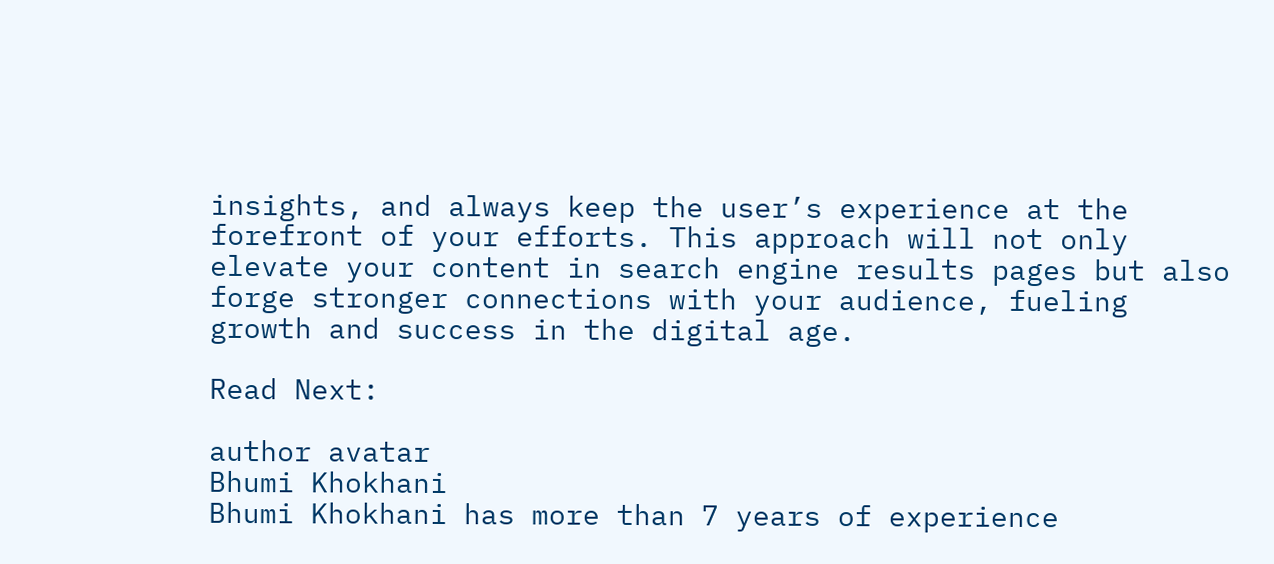insights, and always keep the user’s experience at the forefront of your efforts. This approach will not only elevate your content in search engine results pages but also forge stronger connections with your audience, fueling growth and success in the digital age.

Read Next:

author avatar
Bhumi Khokhani
Bhumi Khokhani has more than 7 years of experience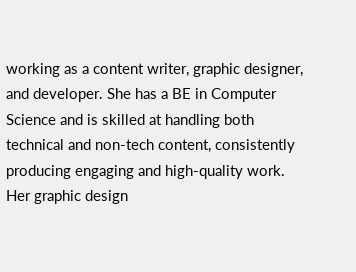working as a content writer, graphic designer, and developer. She has a BE in Computer Science and is skilled at handling both technical and non-tech content, consistently producing engaging and high-quality work. Her graphic design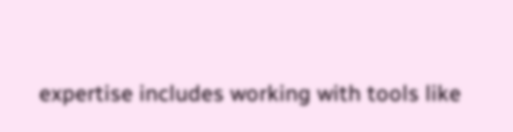expertise includes working with tools like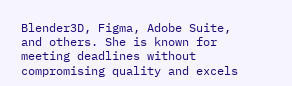Blender3D, Figma, Adobe Suite, and others. She is known for meeting deadlines without compromising quality and excels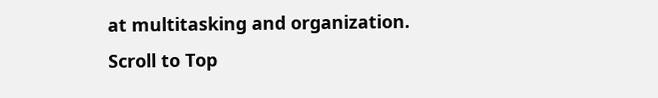at multitasking and organization.
Scroll to Top